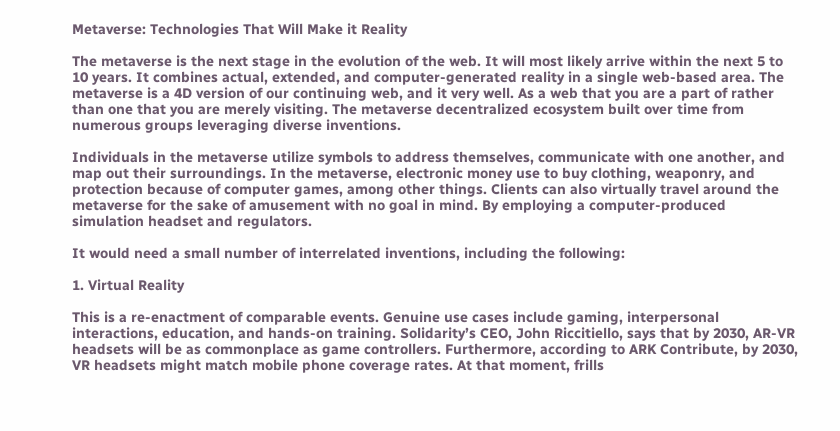Metaverse: Technologies That Will Make it Reality

The metaverse is the next stage in the evolution of the web. It will most likely arrive within the next 5 to 10 years. It combines actual, extended, and computer-generated reality in a single web-based area. The metaverse is a 4D version of our continuing web, and it very well. As a web that you are a part of rather than one that you are merely visiting. The metaverse decentralized ecosystem built over time from numerous groups leveraging diverse inventions.

Individuals in the metaverse utilize symbols to address themselves, communicate with one another, and map out their surroundings. In the metaverse, electronic money use to buy clothing, weaponry, and protection because of computer games, among other things. Clients can also virtually travel around the metaverse for the sake of amusement with no goal in mind. By employing a computer-produced simulation headset and regulators.

It would need a small number of interrelated inventions, including the following:

1. Virtual Reality

This is a re-enactment of comparable events. Genuine use cases include gaming, interpersonal interactions, education, and hands-on training. Solidarity’s CEO, John Riccitiello, says that by 2030, AR-VR headsets will be as commonplace as game controllers. Furthermore, according to ARK Contribute, by 2030, VR headsets might match mobile phone coverage rates. At that moment, frills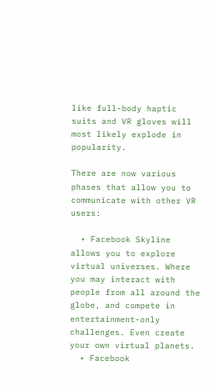like full-body haptic suits and VR gloves will most likely explode in popularity.

There are now various phases that allow you to communicate with other VR users:

  • Facebook Skyline allows you to explore virtual universes. Where you may interact with people from all around the globe, and compete in entertainment-only challenges. Even create your own virtual planets.
  • Facebook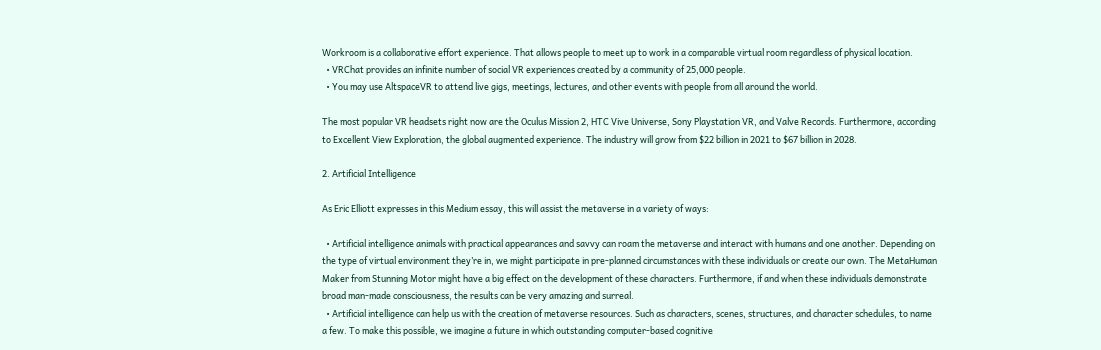Workroom is a collaborative effort experience. That allows people to meet up to work in a comparable virtual room regardless of physical location.
  • VRChat provides an infinite number of social VR experiences created by a community of 25,000 people.
  • You may use AltspaceVR to attend live gigs, meetings, lectures, and other events with people from all around the world.

The most popular VR headsets right now are the Oculus Mission 2, HTC Vive Universe, Sony Playstation VR, and Valve Records. Furthermore, according to Excellent View Exploration, the global augmented experience. The industry will grow from $22 billion in 2021 to $67 billion in 2028.

2. Artificial Intelligence

As Eric Elliott expresses in this Medium essay, this will assist the metaverse in a variety of ways:

  • Artificial intelligence animals with practical appearances and savvy can roam the metaverse and interact with humans and one another. Depending on the type of virtual environment they’re in, we might participate in pre-planned circumstances with these individuals or create our own. The MetaHuman Maker from Stunning Motor might have a big effect on the development of these characters. Furthermore, if and when these individuals demonstrate broad man-made consciousness, the results can be very amazing and surreal.
  • Artificial intelligence can help us with the creation of metaverse resources. Such as characters, scenes, structures, and character schedules, to name a few. To make this possible, we imagine a future in which outstanding computer-based cognitive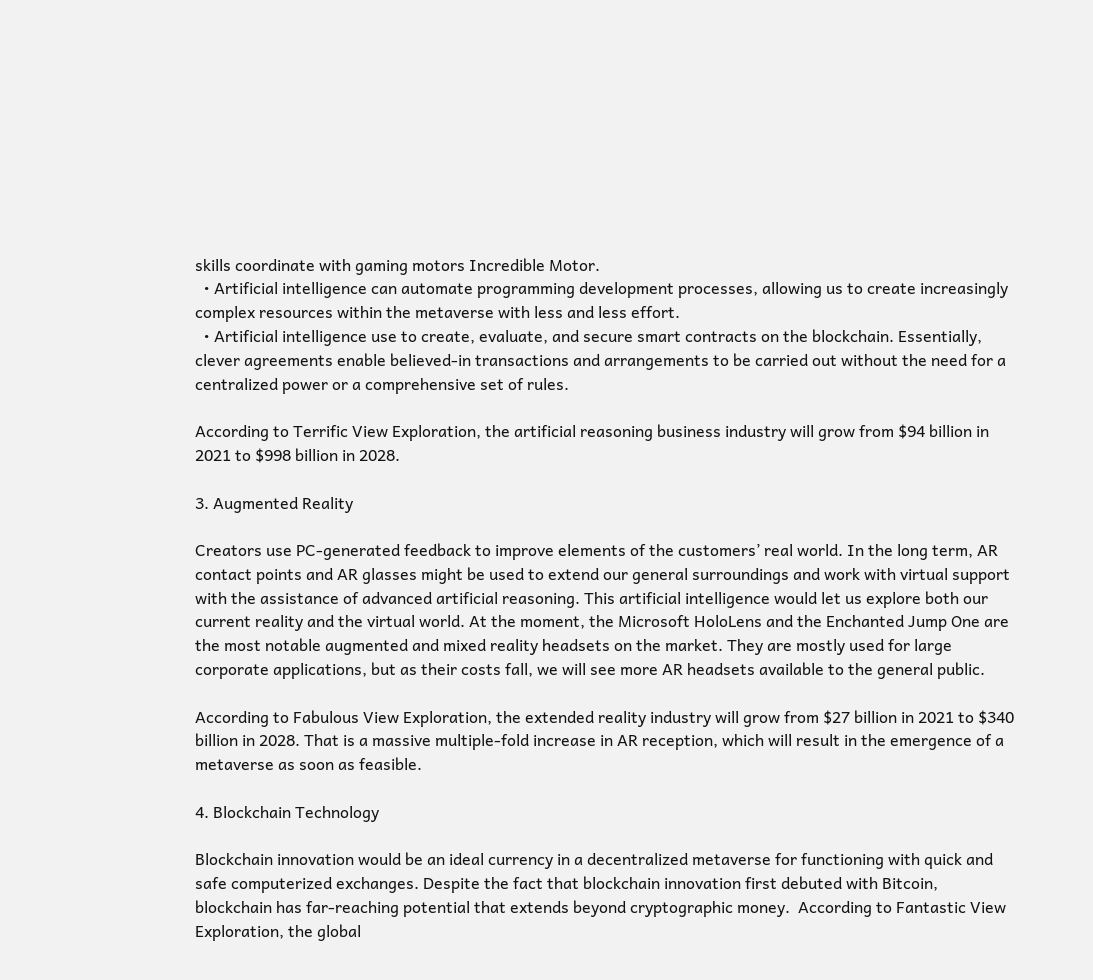skills coordinate with gaming motors Incredible Motor.
  • Artificial intelligence can automate programming development processes, allowing us to create increasingly complex resources within the metaverse with less and less effort.
  • Artificial intelligence use to create, evaluate, and secure smart contracts on the blockchain. Essentially, clever agreements enable believed-in transactions and arrangements to be carried out without the need for a centralized power or a comprehensive set of rules.

According to Terrific View Exploration, the artificial reasoning business industry will grow from $94 billion in 2021 to $998 billion in 2028.

3. Augmented Reality

Creators use PC-generated feedback to improve elements of the customers’ real world. In the long term, AR contact points and AR glasses might be used to extend our general surroundings and work with virtual support with the assistance of advanced artificial reasoning. This artificial intelligence would let us explore both our current reality and the virtual world. At the moment, the Microsoft HoloLens and the Enchanted Jump One are the most notable augmented and mixed reality headsets on the market. They are mostly used for large corporate applications, but as their costs fall, we will see more AR headsets available to the general public.

According to Fabulous View Exploration, the extended reality industry will grow from $27 billion in 2021 to $340 billion in 2028. That is a massive multiple-fold increase in AR reception, which will result in the emergence of a metaverse as soon as feasible.

4. Blockchain Technology

Blockchain innovation would be an ideal currency in a decentralized metaverse for functioning with quick and safe computerized exchanges. Despite the fact that blockchain innovation first debuted with Bitcoin, blockchain has far-reaching potential that extends beyond cryptographic money.  According to Fantastic View Exploration, the global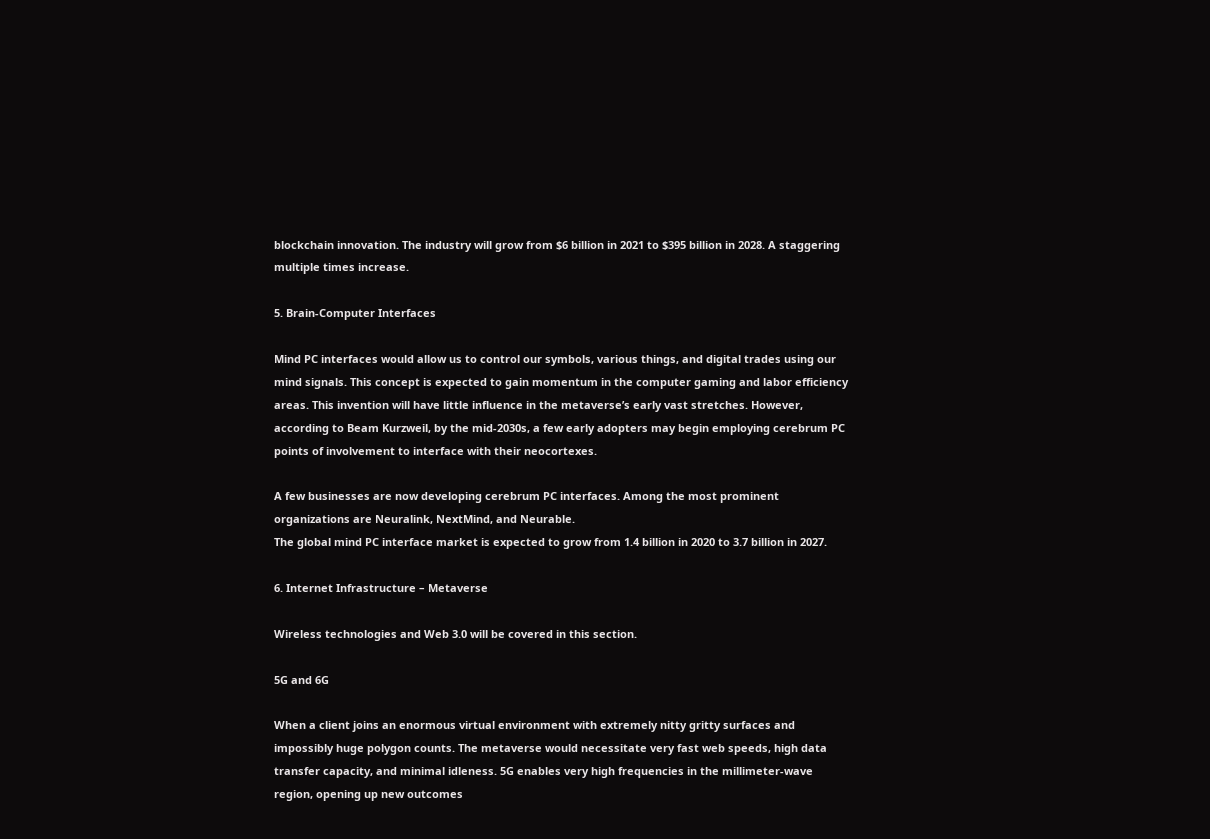blockchain innovation. The industry will grow from $6 billion in 2021 to $395 billion in 2028. A staggering multiple times increase.

5. Brain-Computer Interfaces

Mind PC interfaces would allow us to control our symbols, various things, and digital trades using our mind signals. This concept is expected to gain momentum in the computer gaming and labor efficiency areas. This invention will have little influence in the metaverse’s early vast stretches. However, according to Beam Kurzweil, by the mid-2030s, a few early adopters may begin employing cerebrum PC points of involvement to interface with their neocortexes.

A few businesses are now developing cerebrum PC interfaces. Among the most prominent organizations are Neuralink, NextMind, and Neurable.
The global mind PC interface market is expected to grow from 1.4 billion in 2020 to 3.7 billion in 2027.

6. Internet Infrastructure – Metaverse

Wireless technologies and Web 3.0 will be covered in this section.

5G and 6G

When a client joins an enormous virtual environment with extremely nitty gritty surfaces and impossibly huge polygon counts. The metaverse would necessitate very fast web speeds, high data transfer capacity, and minimal idleness. 5G enables very high frequencies in the millimeter-wave region, opening up new outcomes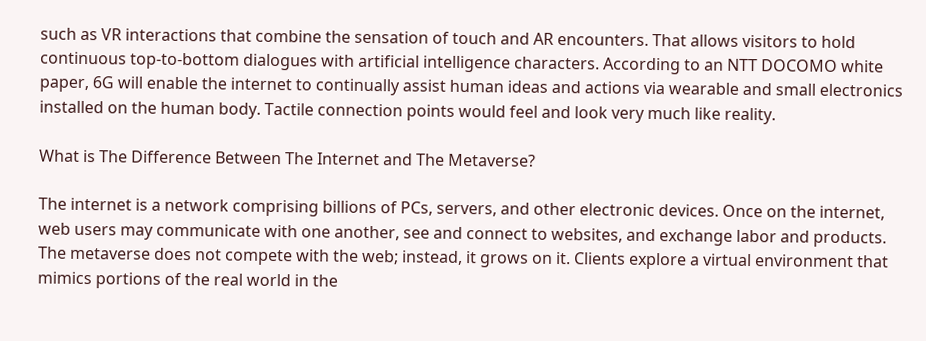such as VR interactions that combine the sensation of touch and AR encounters. That allows visitors to hold continuous top-to-bottom dialogues with artificial intelligence characters. According to an NTT DOCOMO white paper, 6G will enable the internet to continually assist human ideas and actions via wearable and small electronics installed on the human body. Tactile connection points would feel and look very much like reality.

What is The Difference Between The Internet and The Metaverse?

The internet is a network comprising billions of PCs, servers, and other electronic devices. Once on the internet, web users may communicate with one another, see and connect to websites, and exchange labor and products. The metaverse does not compete with the web; instead, it grows on it. Clients explore a virtual environment that mimics portions of the real world in the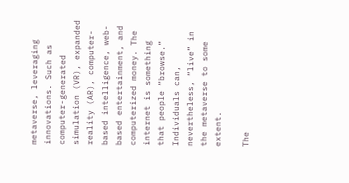metaverse, leveraging innovations. Such as computer-generated simulation (VR), expanded reality (AR), computer-based intelligence, web-based entertainment, and computerized money. The internet is something that people “browse.” Individuals can, nevertheless, “live” in the metaverse to some extent.

The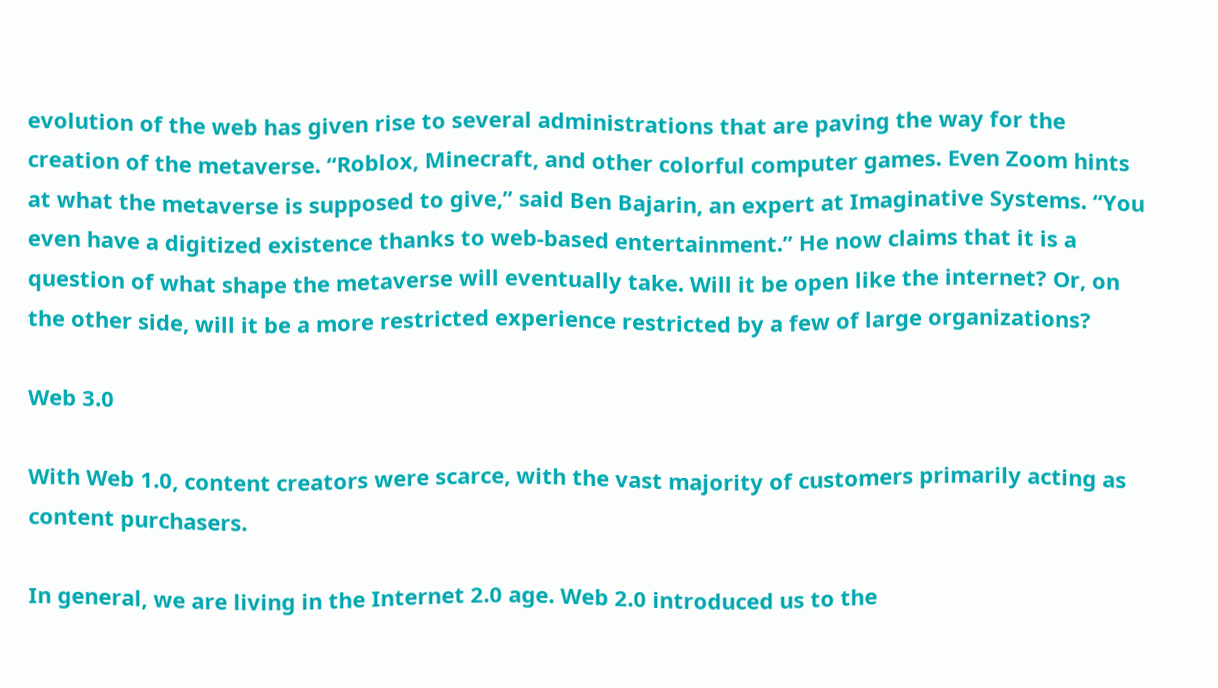evolution of the web has given rise to several administrations that are paving the way for the creation of the metaverse. “Roblox, Minecraft, and other colorful computer games. Even Zoom hints at what the metaverse is supposed to give,” said Ben Bajarin, an expert at Imaginative Systems. “You even have a digitized existence thanks to web-based entertainment.” He now claims that it is a question of what shape the metaverse will eventually take. Will it be open like the internet? Or, on the other side, will it be a more restricted experience restricted by a few of large organizations?

Web 3.0

With Web 1.0, content creators were scarce, with the vast majority of customers primarily acting as content purchasers.

In general, we are living in the Internet 2.0 age. Web 2.0 introduced us to the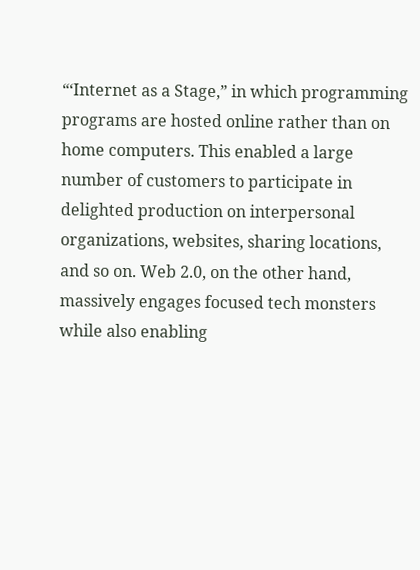“‘Internet as a Stage,” in which programming programs are hosted online rather than on home computers. This enabled a large number of customers to participate in delighted production on interpersonal organizations, websites, sharing locations, and so on. Web 2.0, on the other hand, massively engages focused tech monsters while also enabling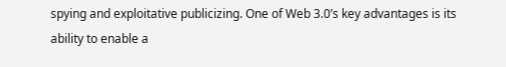spying and exploitative publicizing. One of Web 3.0’s key advantages is its ability to enable a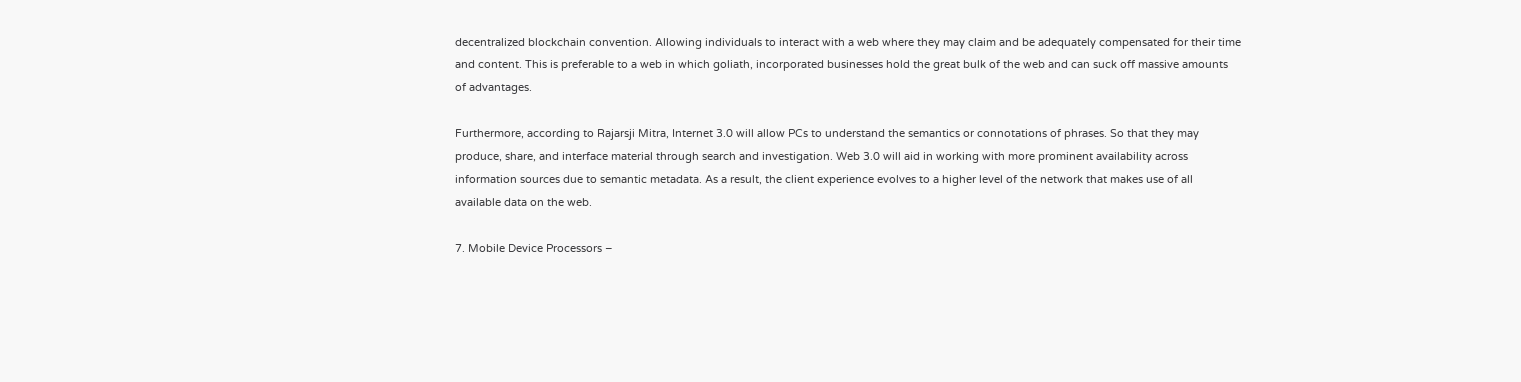decentralized blockchain convention. Allowing individuals to interact with a web where they may claim and be adequately compensated for their time and content. This is preferable to a web in which goliath, incorporated businesses hold the great bulk of the web and can suck off massive amounts of advantages.

Furthermore, according to Rajarsji Mitra, Internet 3.0 will allow PCs to understand the semantics or connotations of phrases. So that they may produce, share, and interface material through search and investigation. Web 3.0 will aid in working with more prominent availability across information sources due to semantic metadata. As a result, the client experience evolves to a higher level of the network that makes use of all available data on the web.

7. Mobile Device Processors –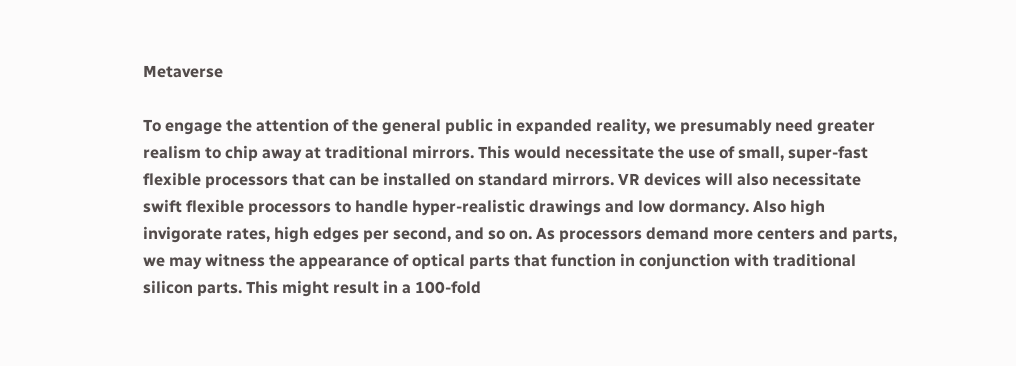Metaverse

To engage the attention of the general public in expanded reality, we presumably need greater realism to chip away at traditional mirrors. This would necessitate the use of small, super-fast flexible processors that can be installed on standard mirrors. VR devices will also necessitate swift flexible processors to handle hyper-realistic drawings and low dormancy. Also high invigorate rates, high edges per second, and so on. As processors demand more centers and parts, we may witness the appearance of optical parts that function in conjunction with traditional silicon parts. This might result in a 100-fold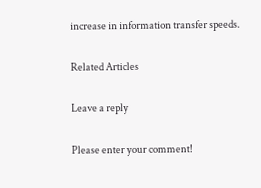increase in information transfer speeds.

Related Articles

Leave a reply

Please enter your comment!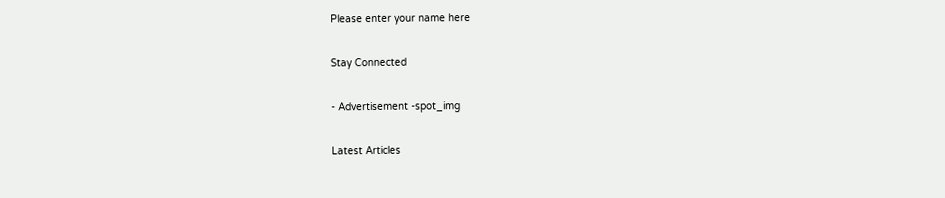Please enter your name here

Stay Connected

- Advertisement -spot_img

Latest Articles